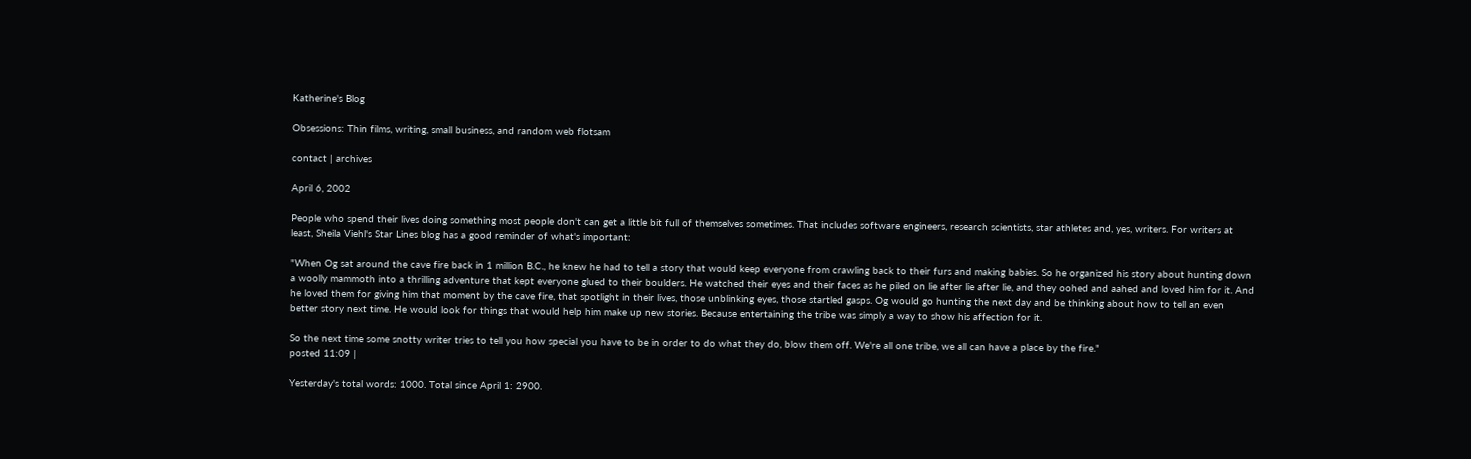Katherine's Blog

Obsessions: Thin films, writing, small business, and random web flotsam

contact | archives

April 6, 2002

People who spend their lives doing something most people don't can get a little bit full of themselves sometimes. That includes software engineers, research scientists, star athletes and, yes, writers. For writers at least, Sheila Viehl's Star Lines blog has a good reminder of what's important:

"When Og sat around the cave fire back in 1 million B.C., he knew he had to tell a story that would keep everyone from crawling back to their furs and making babies. So he organized his story about hunting down a woolly mammoth into a thrilling adventure that kept everyone glued to their boulders. He watched their eyes and their faces as he piled on lie after lie after lie, and they oohed and aahed and loved him for it. And he loved them for giving him that moment by the cave fire, that spotlight in their lives, those unblinking eyes, those startled gasps. Og would go hunting the next day and be thinking about how to tell an even better story next time. He would look for things that would help him make up new stories. Because entertaining the tribe was simply a way to show his affection for it.

So the next time some snotty writer tries to tell you how special you have to be in order to do what they do, blow them off. We're all one tribe, we all can have a place by the fire."
posted 11:09 |

Yesterday's total words: 1000. Total since April 1: 2900.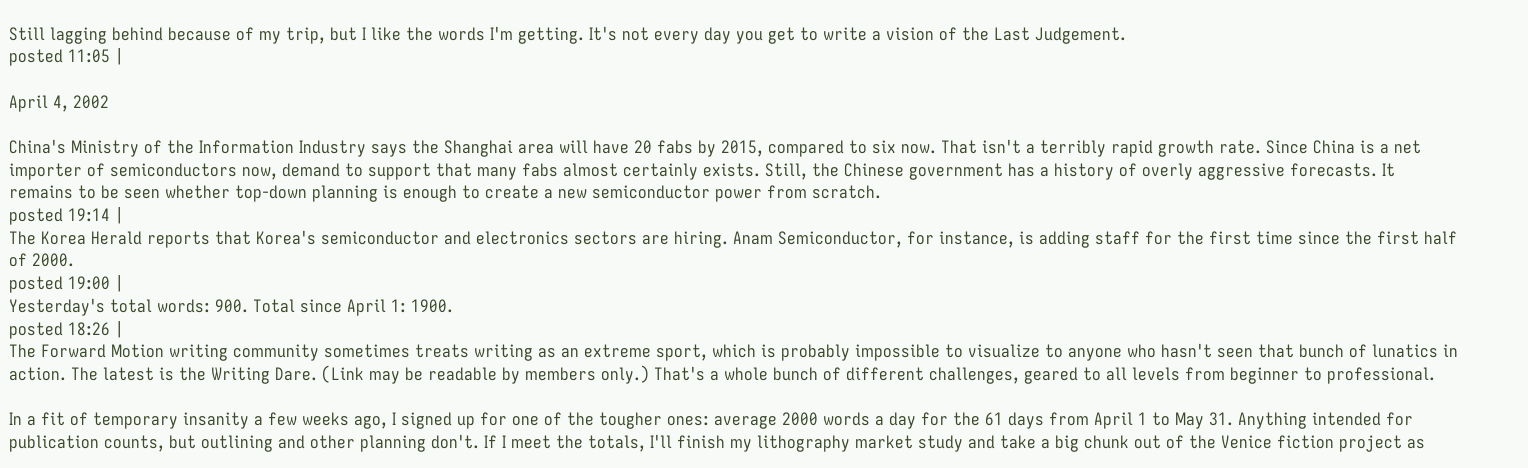Still lagging behind because of my trip, but I like the words I'm getting. It's not every day you get to write a vision of the Last Judgement.
posted 11:05 |

April 4, 2002

China's Ministry of the Information Industry says the Shanghai area will have 20 fabs by 2015, compared to six now. That isn't a terribly rapid growth rate. Since China is a net importer of semiconductors now, demand to support that many fabs almost certainly exists. Still, the Chinese government has a history of overly aggressive forecasts. It remains to be seen whether top-down planning is enough to create a new semiconductor power from scratch.
posted 19:14 |
The Korea Herald reports that Korea's semiconductor and electronics sectors are hiring. Anam Semiconductor, for instance, is adding staff for the first time since the first half of 2000.
posted 19:00 |
Yesterday's total words: 900. Total since April 1: 1900.
posted 18:26 |
The Forward Motion writing community sometimes treats writing as an extreme sport, which is probably impossible to visualize to anyone who hasn't seen that bunch of lunatics in action. The latest is the Writing Dare. (Link may be readable by members only.) That's a whole bunch of different challenges, geared to all levels from beginner to professional.

In a fit of temporary insanity a few weeks ago, I signed up for one of the tougher ones: average 2000 words a day for the 61 days from April 1 to May 31. Anything intended for publication counts, but outlining and other planning don't. If I meet the totals, I'll finish my lithography market study and take a big chunk out of the Venice fiction project as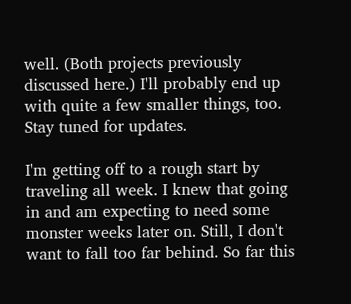well. (Both projects previously discussed here.) I'll probably end up with quite a few smaller things, too. Stay tuned for updates.

I'm getting off to a rough start by traveling all week. I knew that going in and am expecting to need some monster weeks later on. Still, I don't want to fall too far behind. So far this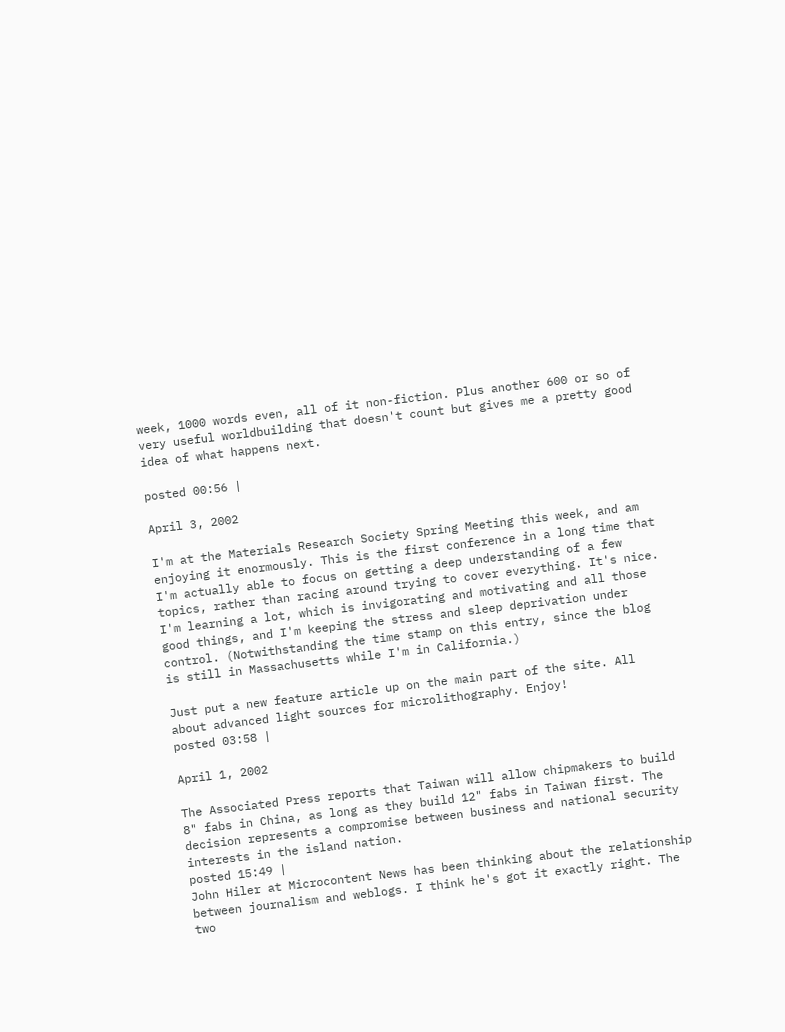week, 1000 words even, all of it non-fiction. Plus another 600 or so of very useful worldbuilding that doesn't count but gives me a pretty good idea of what happens next.

posted 00:56 |

April 3, 2002

I'm at the Materials Research Society Spring Meeting this week, and am enjoying it enormously. This is the first conference in a long time that I'm actually able to focus on getting a deep understanding of a few topics, rather than racing around trying to cover everything. It's nice. I'm learning a lot, which is invigorating and motivating and all those good things, and I'm keeping the stress and sleep deprivation under control. (Notwithstanding the time stamp on this entry, since the blog is still in Massachusetts while I'm in California.)

Just put a new feature article up on the main part of the site. All about advanced light sources for microlithography. Enjoy!
posted 03:58 |

April 1, 2002

The Associated Press reports that Taiwan will allow chipmakers to build 8" fabs in China, as long as they build 12" fabs in Taiwan first. The decision represents a compromise between business and national security interests in the island nation.
posted 15:49 |
John Hiler at Microcontent News has been thinking about the relationship between journalism and weblogs. I think he's got it exactly right. The two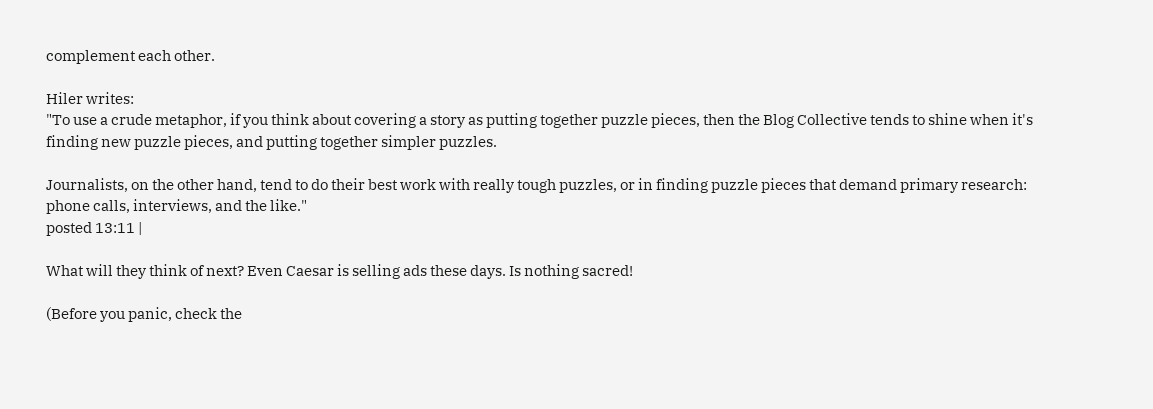complement each other.

Hiler writes:
"To use a crude metaphor, if you think about covering a story as putting together puzzle pieces, then the Blog Collective tends to shine when it's finding new puzzle pieces, and putting together simpler puzzles.

Journalists, on the other hand, tend to do their best work with really tough puzzles, or in finding puzzle pieces that demand primary research: phone calls, interviews, and the like."
posted 13:11 |

What will they think of next? Even Caesar is selling ads these days. Is nothing sacred!

(Before you panic, check the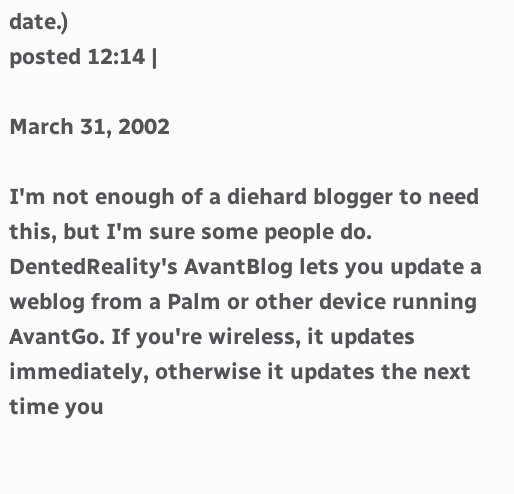date.)
posted 12:14 |

March 31, 2002

I'm not enough of a diehard blogger to need this, but I'm sure some people do. DentedReality's AvantBlog lets you update a weblog from a Palm or other device running AvantGo. If you're wireless, it updates immediately, otherwise it updates the next time you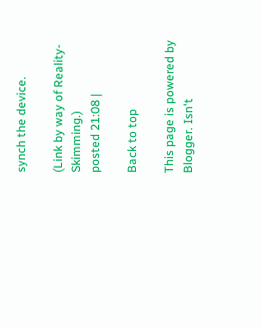synch the device.

(Link by way of Reality-Skimming.)
posted 21:08 |

Back to top

This page is powered by Blogger. Isn't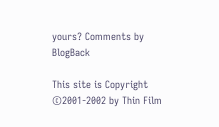yours? Comments by BlogBack

This site is Copyright ©2001-2002 by Thin Film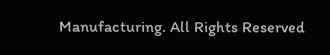Manufacturing. All Rights Reserved